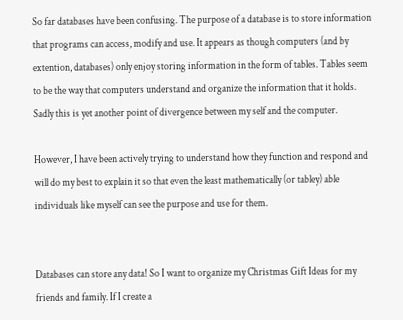So far databases have been confusing. The purpose of a database is to store information that programs can access, modify and use. It appears as though computers (and by extention, databases) only enjoy storing information in the form of tables. Tables seem to be the way that computers understand and organize the information that it holds. Sadly this is yet another point of divergence between my self and the computer.

However, I have been actively trying to understand how they function and respond and will do my best to explain it so that even the least mathematically (or tabley) able individuals like myself can see the purpose and use for them.


Databases can store any data! So I want to organize my Christmas Gift Ideas for my friends and family. If I create a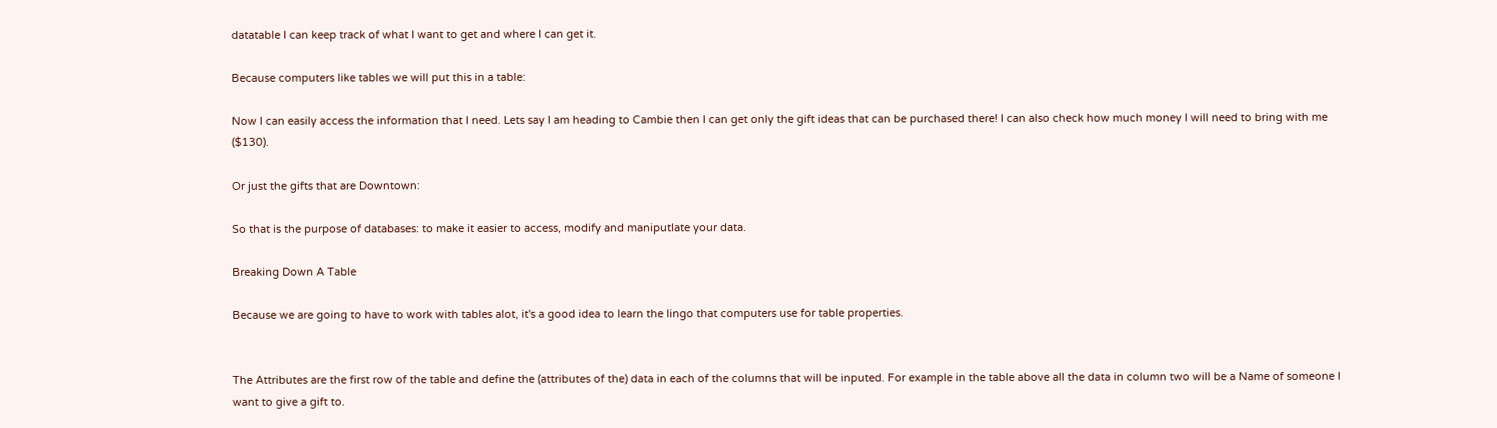datatable I can keep track of what I want to get and where I can get it.

Because computers like tables we will put this in a table:

Now I can easily access the information that I need. Lets say I am heading to Cambie then I can get only the gift ideas that can be purchased there! I can also check how much money I will need to bring with me ($130).

Or just the gifts that are Downtown:

So that is the purpose of databases: to make it easier to access, modify and maniputlate your data.

Breaking Down A Table

Because we are going to have to work with tables alot, it's a good idea to learn the lingo that computers use for table properties.


The Attributes are the first row of the table and define the (attributes of the) data in each of the columns that will be inputed. For example in the table above all the data in column two will be a Name of someone I want to give a gift to.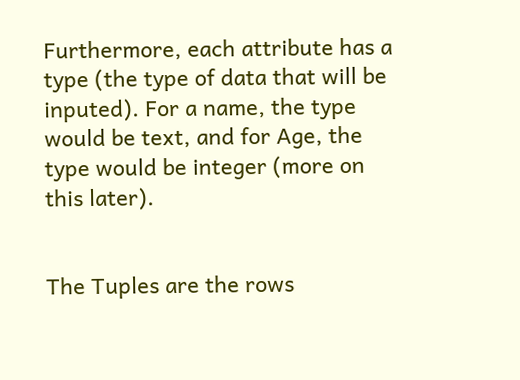Furthermore, each attribute has a type (the type of data that will be inputed). For a name, the type would be text, and for Age, the type would be integer (more on this later).


The Tuples are the rows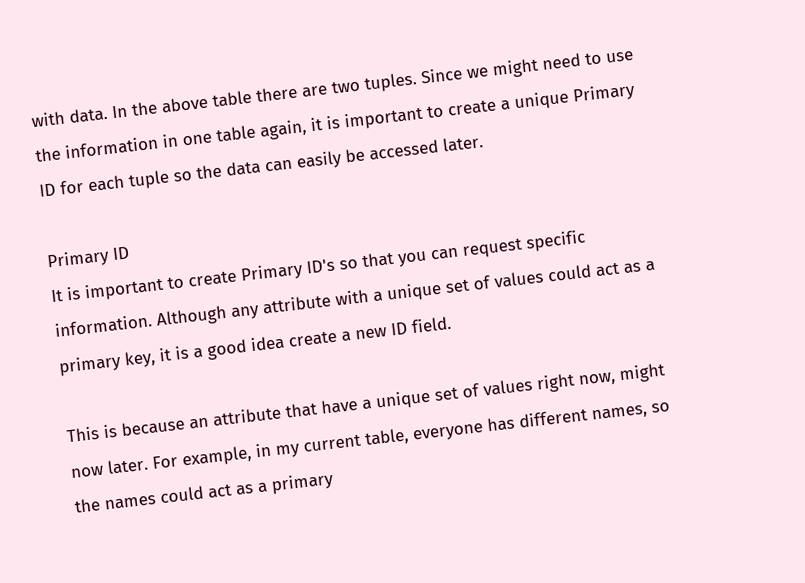with data. In the above table there are two tuples. Since we might need to use the information in one table again, it is important to create a unique Primary ID for each tuple so the data can easily be accessed later.

Primary ID
It is important to create Primary ID's so that you can request specific information. Although any attribute with a unique set of values could act as a primary key, it is a good idea create a new ID field.

This is because an attribute that have a unique set of values right now, might now later. For example, in my current table, everyone has different names, so the names could act as a primary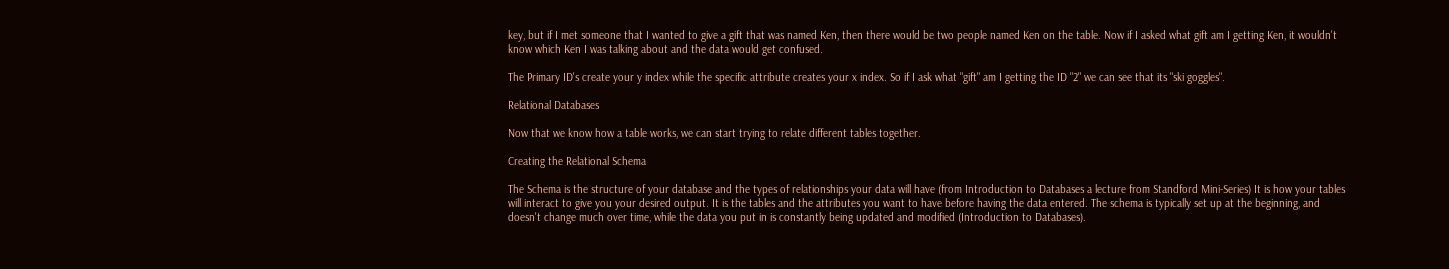key, but if I met someone that I wanted to give a gift that was named Ken, then there would be two people named Ken on the table. Now if I asked what gift am I getting Ken, it wouldn't know which Ken I was talking about and the data would get confused.

The Primary ID's create your y index while the specific attribute creates your x index. So if I ask what "gift" am I getting the ID "2" we can see that its "ski goggles".

Relational Databases

Now that we know how a table works, we can start trying to relate different tables together.

Creating the Relational Schema

The Schema is the structure of your database and the types of relationships your data will have (from Introduction to Databases a lecture from Standford Mini-Series) It is how your tables will interact to give you your desired output. It is the tables and the attributes you want to have before having the data entered. The schema is typically set up at the beginning, and doesn't change much over time, while the data you put in is constantly being updated and modified (Introduction to Databases).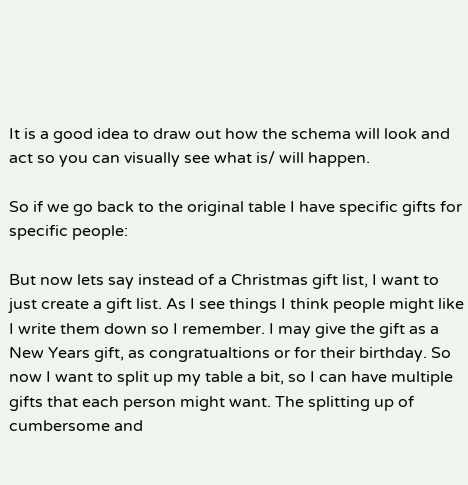It is a good idea to draw out how the schema will look and act so you can visually see what is/ will happen.

So if we go back to the original table I have specific gifts for specific people:

But now lets say instead of a Christmas gift list, I want to just create a gift list. As I see things I think people might like I write them down so I remember. I may give the gift as a New Years gift, as congratualtions or for their birthday. So now I want to split up my table a bit, so I can have multiple gifts that each person might want. The splitting up of cumbersome and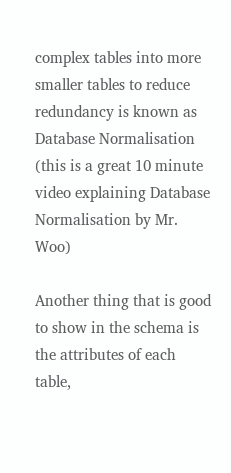complex tables into more smaller tables to reduce redundancy is known as Database Normalisation (this is a great 10 minute video explaining Database Normalisation by Mr. Woo)

Another thing that is good to show in the schema is the attributes of each table,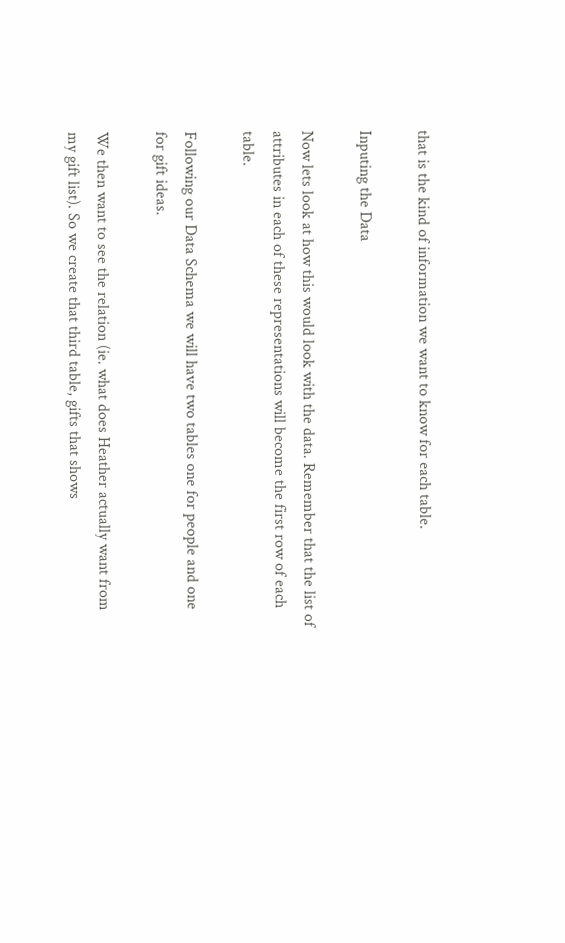that is the kind of information we want to know for each table.

Inputing the Data

Now lets look at how this would look with the data. Remember that the list of attributes in each of these representations will become the first row of each table.

Following our Data Schema we will have two tables one for people and one for gift ideas.

We then want to see the relation (ie. what does Heather actually want from my gift list). So we create that third table, gifts that shows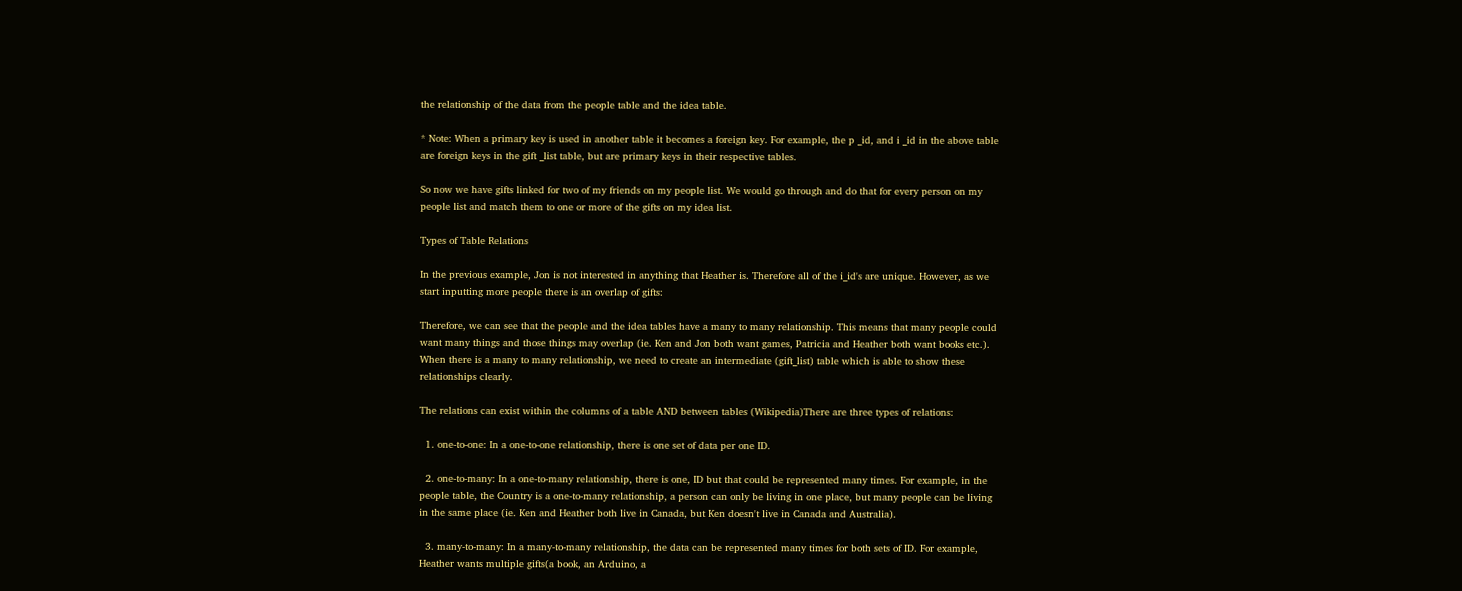the relationship of the data from the people table and the idea table.

* Note: When a primary key is used in another table it becomes a foreign key. For example, the p _id, and i _id in the above table are foreign keys in the gift _list table, but are primary keys in their respective tables.

So now we have gifts linked for two of my friends on my people list. We would go through and do that for every person on my people list and match them to one or more of the gifts on my idea list.

Types of Table Relations

In the previous example, Jon is not interested in anything that Heather is. Therefore all of the i_id's are unique. However, as we start inputting more people there is an overlap of gifts:

Therefore, we can see that the people and the idea tables have a many to many relationship. This means that many people could want many things and those things may overlap (ie. Ken and Jon both want games, Patricia and Heather both want books etc.). When there is a many to many relationship, we need to create an intermediate (gift_list) table which is able to show these relationships clearly.

The relations can exist within the columns of a table AND between tables (Wikipedia)There are three types of relations:

  1. one-to-one: In a one-to-one relationship, there is one set of data per one ID.

  2. one-to-many: In a one-to-many relationship, there is one, ID but that could be represented many times. For example, in the people table, the Country is a one-to-many relationship, a person can only be living in one place, but many people can be living in the same place (ie. Ken and Heather both live in Canada, but Ken doesn't live in Canada and Australia).

  3. many-to-many: In a many-to-many relationship, the data can be represented many times for both sets of ID. For example, Heather wants multiple gifts(a book, an Arduino, a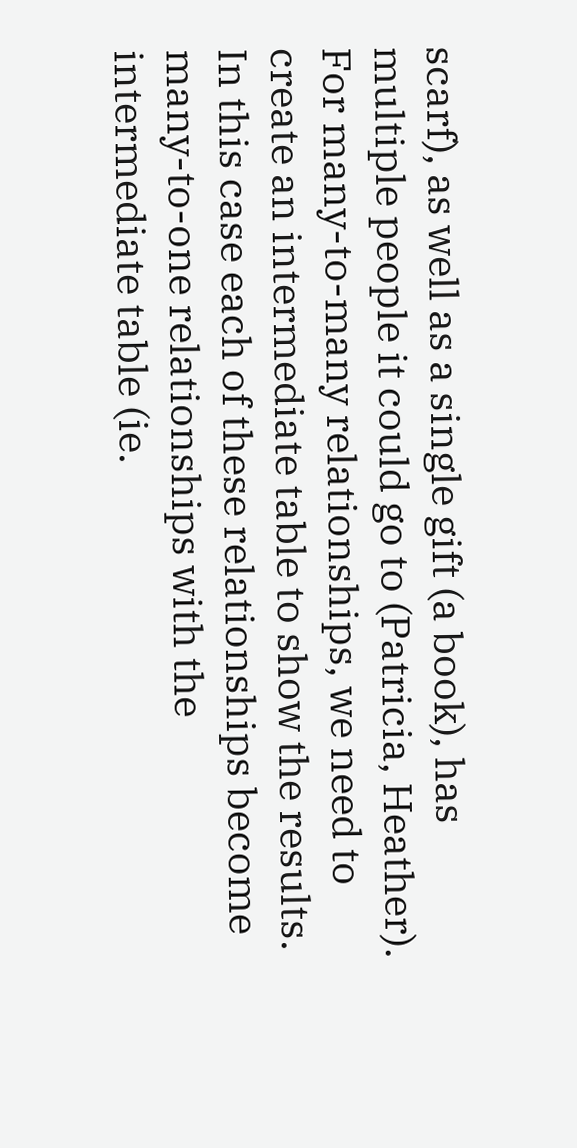scarf), as well as a single gift (a book), has multiple people it could go to (Patricia, Heather). For many-to-many relationships, we need to create an intermediate table to show the results. In this case each of these relationships become many-to-one relationships with the intermediate table (ie.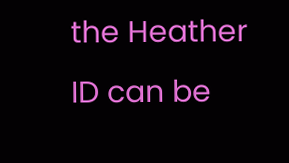the Heather ID can be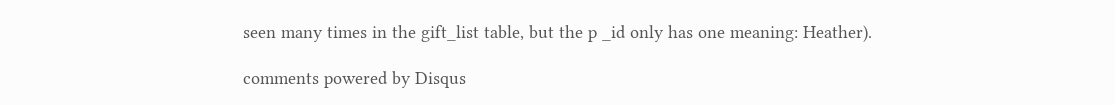seen many times in the gift_list table, but the p _id only has one meaning: Heather).

comments powered by Disqus